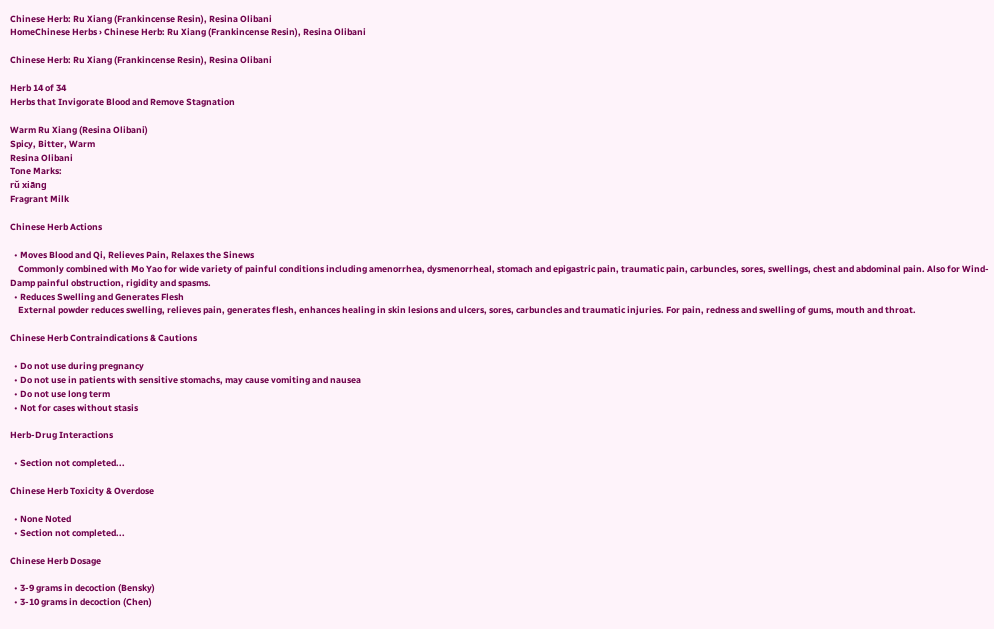Chinese Herb: Ru Xiang (Frankincense Resin), Resina Olibani
HomeChinese Herbs › Chinese Herb: Ru Xiang (Frankincense Resin), Resina Olibani

Chinese Herb: Ru Xiang (Frankincense Resin), Resina Olibani

Herb 14 of 34
Herbs that Invigorate Blood and Remove Stagnation

Warm Ru Xiang (Resina Olibani)
Spicy, Bitter, Warm
Resina Olibani
Tone Marks:
rŭ xiāng
Fragrant Milk

Chinese Herb Actions

  • Moves Blood and Qi, Relieves Pain, Relaxes the Sinews
    Commonly combined with Mo Yao for wide variety of painful conditions including amenorrhea, dysmenorrheal, stomach and epigastric pain, traumatic pain, carbuncles, sores, swellings, chest and abdominal pain. Also for Wind-Damp painful obstruction, rigidity and spasms.
  • Reduces Swelling and Generates Flesh
    External powder reduces swelling, relieves pain, generates flesh, enhances healing in skin lesions and ulcers, sores, carbuncles and traumatic injuries. For pain, redness and swelling of gums, mouth and throat.

Chinese Herb Contraindications & Cautions

  • Do not use during pregnancy
  • Do not use in patients with sensitive stomachs, may cause vomiting and nausea
  • Do not use long term
  • Not for cases without stasis

Herb-Drug Interactions

  • Section not completed...

Chinese Herb Toxicity & Overdose

  • None Noted
  • Section not completed...

Chinese Herb Dosage

  • 3-9 grams in decoction (Bensky)
  • 3-10 grams in decoction (Chen)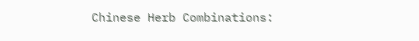Chinese Herb Combinations: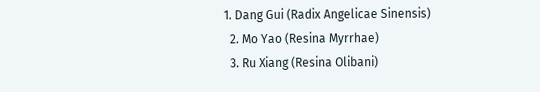1. Dang Gui (Radix Angelicae Sinensis)
  2. Mo Yao (Resina Myrrhae)
  3. Ru Xiang (Resina Olibani)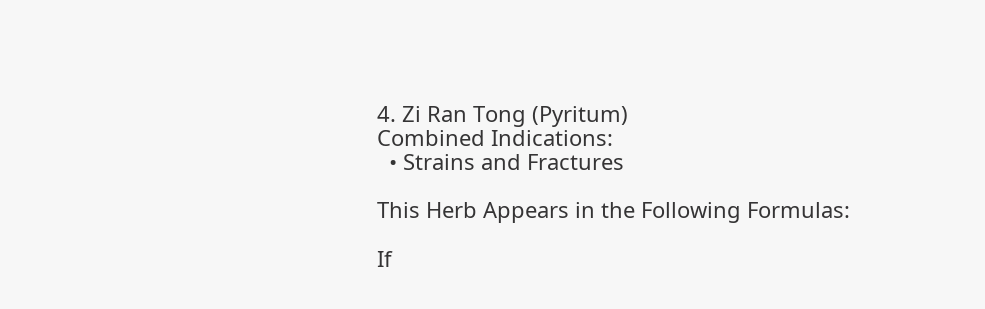4. Zi Ran Tong (Pyritum)
Combined Indications:
  • Strains and Fractures

This Herb Appears in the Following Formulas:

If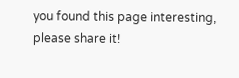you found this page interesting, please share it!